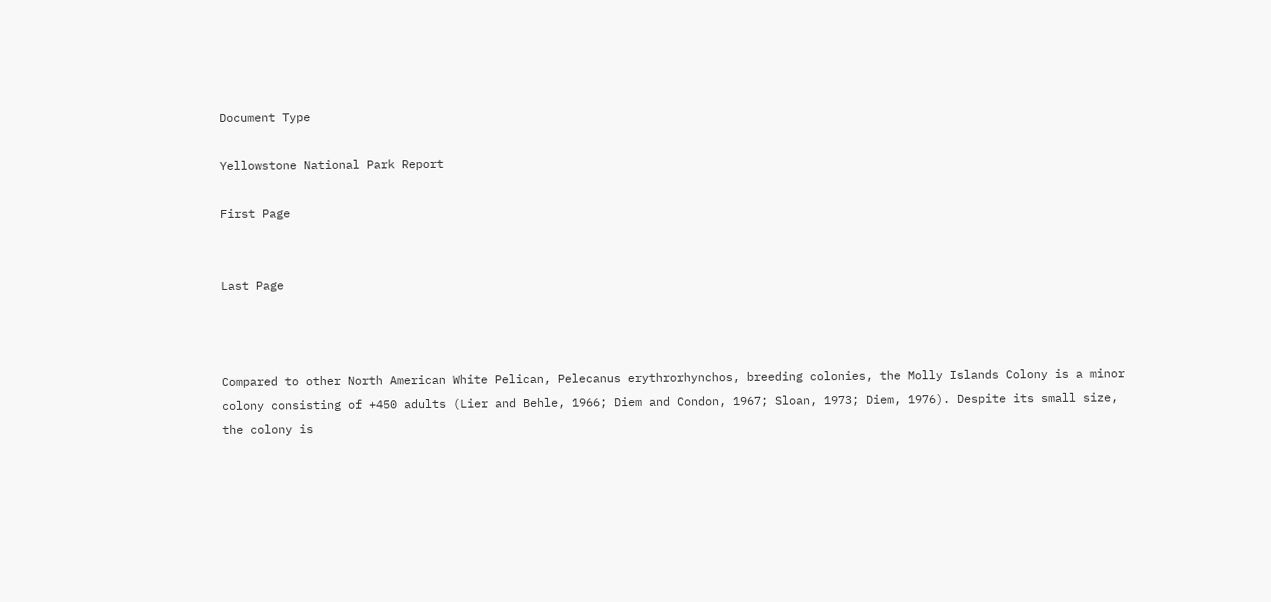Document Type

Yellowstone National Park Report

First Page


Last Page



Compared to other North American White Pelican, Pelecanus erythrorhynchos, breeding colonies, the Molly Islands Colony is a minor colony consisting of +450 adults (Lier and Behle, 1966; Diem and Condon, 1967; Sloan, 1973; Diem, 1976). Despite its small size, the colony is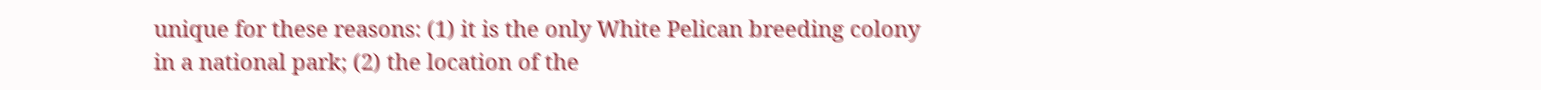unique for these reasons: (1) it is the only White Pelican breeding colony in a national park; (2) the location of the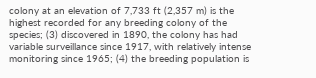colony at an elevation of 7,733 ft (2,357 m) is the highest recorded for any breeding colony of the species; (3) discovered in 1890, the colony has had variable surveillance since 1917, with relatively intense monitoring since 1965; (4) the breeding population is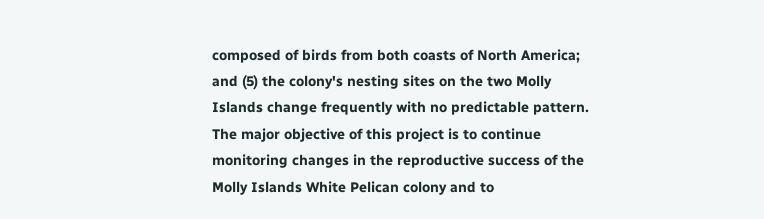composed of birds from both coasts of North America; and (5) the colony's nesting sites on the two Molly Islands change frequently with no predictable pattern. The major objective of this project is to continue monitoring changes in the reproductive success of the Molly Islands White Pelican colony and to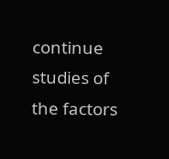continue studies of the factors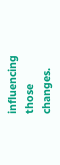influencing those changes.